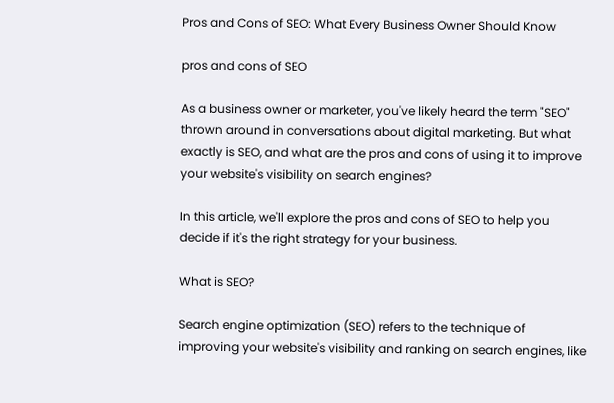Pros and Cons of SEO: What Every Business Owner Should Know

pros and cons of SEO

As a business owner or marketer, you've likely heard the term "SEO" thrown around in conversations about digital marketing. But what exactly is SEO, and what are the pros and cons of using it to improve your website's visibility on search engines?

In this article, we'll explore the pros and cons of SEO to help you decide if it's the right strategy for your business.

What is SEO?

Search engine optimization (SEO) refers to the technique of improving your website's visibility and ranking on search engines, like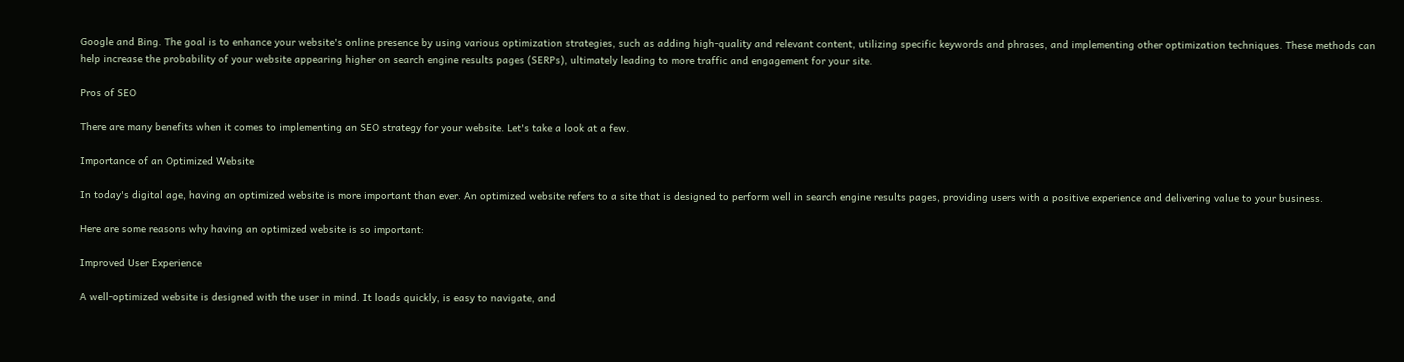Google and Bing. The goal is to enhance your website's online presence by using various optimization strategies, such as adding high-quality and relevant content, utilizing specific keywords and phrases, and implementing other optimization techniques. These methods can help increase the probability of your website appearing higher on search engine results pages (SERPs), ultimately leading to more traffic and engagement for your site.

Pros of SEO

There are many benefits when it comes to implementing an SEO strategy for your website. Let's take a look at a few.

Importance of an Optimized Website

In today's digital age, having an optimized website is more important than ever. An optimized website refers to a site that is designed to perform well in search engine results pages, providing users with a positive experience and delivering value to your business.

Here are some reasons why having an optimized website is so important:

Improved User Experience

A well-optimized website is designed with the user in mind. It loads quickly, is easy to navigate, and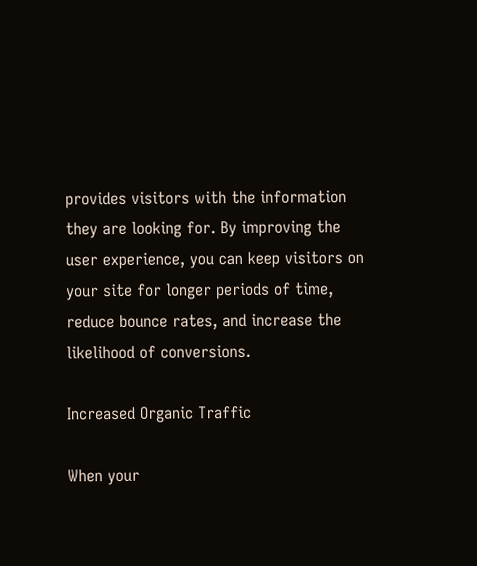provides visitors with the information they are looking for. By improving the user experience, you can keep visitors on your site for longer periods of time, reduce bounce rates, and increase the likelihood of conversions.

Increased Organic Traffic

When your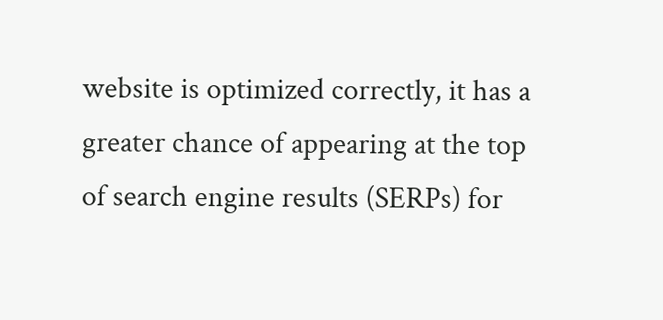website is optimized correctly, it has a greater chance of appearing at the top of search engine results (SERPs) for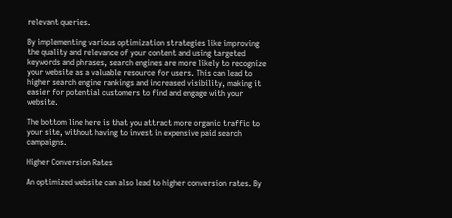relevant queries.

By implementing various optimization strategies like improving the quality and relevance of your content and using targeted keywords and phrases, search engines are more likely to recognize your website as a valuable resource for users. This can lead to higher search engine rankings and increased visibility, making it easier for potential customers to find and engage with your website.

The bottom line here is that you attract more organic traffic to your site, without having to invest in expensive paid search campaigns.

Higher Conversion Rates

An optimized website can also lead to higher conversion rates. By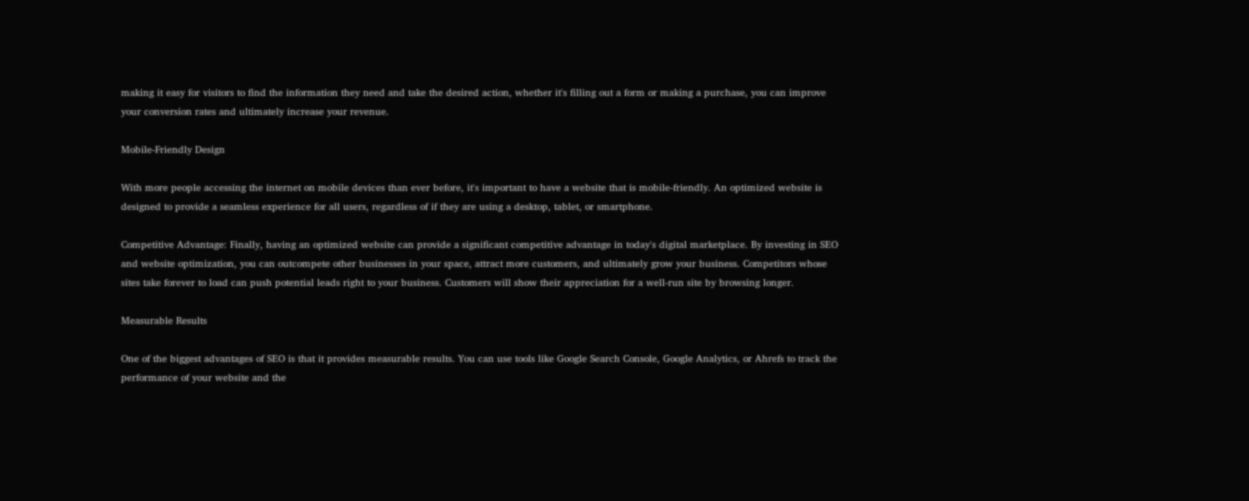making it easy for visitors to find the information they need and take the desired action, whether it's filling out a form or making a purchase, you can improve your conversion rates and ultimately increase your revenue.

Mobile-Friendly Design

With more people accessing the internet on mobile devices than ever before, it's important to have a website that is mobile-friendly. An optimized website is designed to provide a seamless experience for all users, regardless of if they are using a desktop, tablet, or smartphone.

Competitive Advantage: Finally, having an optimized website can provide a significant competitive advantage in today's digital marketplace. By investing in SEO and website optimization, you can outcompete other businesses in your space, attract more customers, and ultimately grow your business. Competitors whose sites take forever to load can push potential leads right to your business. Customers will show their appreciation for a well-run site by browsing longer.

Measurable Results

One of the biggest advantages of SEO is that it provides measurable results. You can use tools like Google Search Console, Google Analytics, or Ahrefs to track the performance of your website and the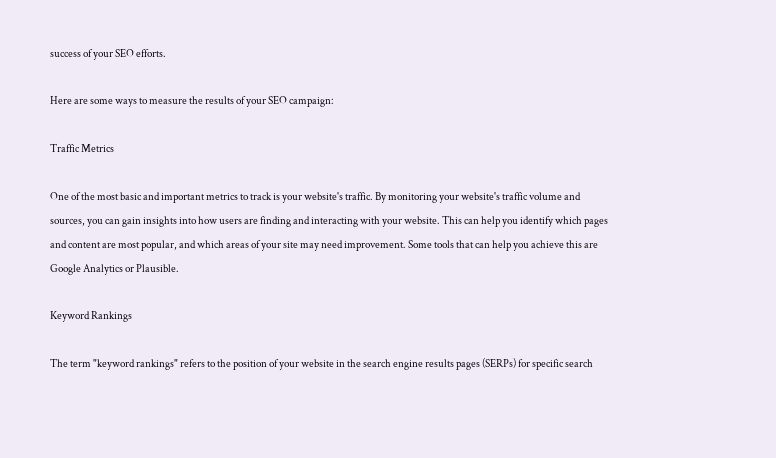success of your SEO efforts.

Here are some ways to measure the results of your SEO campaign:

Traffic Metrics

One of the most basic and important metrics to track is your website's traffic. By monitoring your website's traffic volume and sources, you can gain insights into how users are finding and interacting with your website. This can help you identify which pages and content are most popular, and which areas of your site may need improvement. Some tools that can help you achieve this are Google Analytics or Plausible.

Keyword Rankings

The term "keyword rankings" refers to the position of your website in the search engine results pages (SERPs) for specific search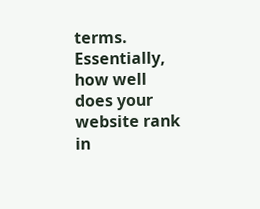terms. Essentially, how well does your website rank in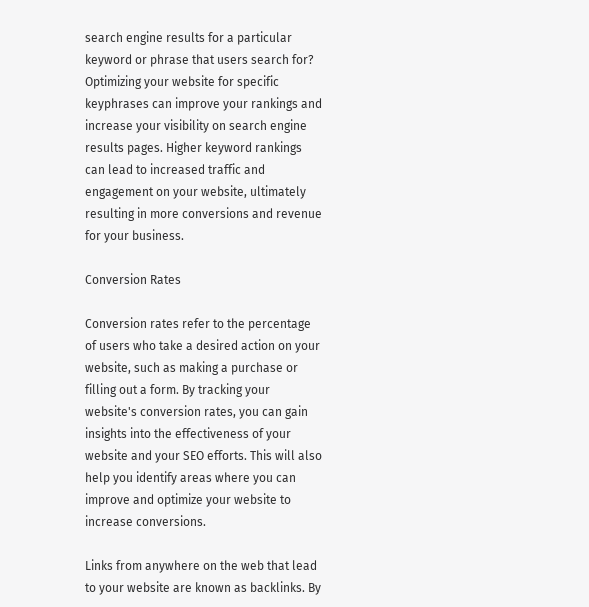search engine results for a particular keyword or phrase that users search for? Optimizing your website for specific keyphrases can improve your rankings and increase your visibility on search engine results pages. Higher keyword rankings can lead to increased traffic and engagement on your website, ultimately resulting in more conversions and revenue for your business.

Conversion Rates

Conversion rates refer to the percentage of users who take a desired action on your website, such as making a purchase or filling out a form. By tracking your website's conversion rates, you can gain insights into the effectiveness of your website and your SEO efforts. This will also help you identify areas where you can improve and optimize your website to increase conversions.

Links from anywhere on the web that lead to your website are known as backlinks. By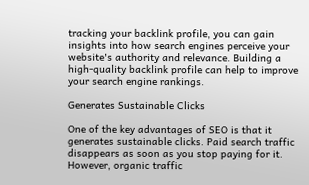tracking your backlink profile, you can gain insights into how search engines perceive your website's authority and relevance. Building a high-quality backlink profile can help to improve your search engine rankings.

Generates Sustainable Clicks

One of the key advantages of SEO is that it generates sustainable clicks. Paid search traffic disappears as soon as you stop paying for it. However, organic traffic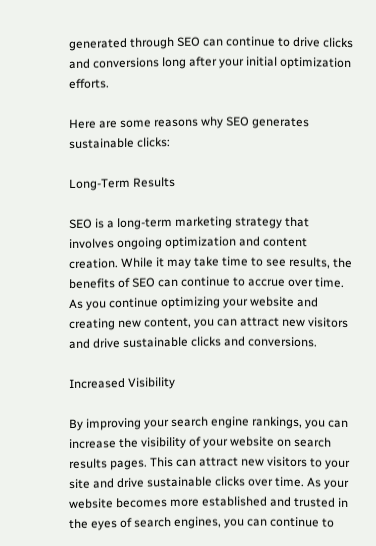generated through SEO can continue to drive clicks and conversions long after your initial optimization efforts.

Here are some reasons why SEO generates sustainable clicks:

Long-Term Results

SEO is a long-term marketing strategy that involves ongoing optimization and content creation. While it may take time to see results, the benefits of SEO can continue to accrue over time. As you continue optimizing your website and creating new content, you can attract new visitors and drive sustainable clicks and conversions.

Increased Visibility

By improving your search engine rankings, you can increase the visibility of your website on search results pages. This can attract new visitors to your site and drive sustainable clicks over time. As your website becomes more established and trusted in the eyes of search engines, you can continue to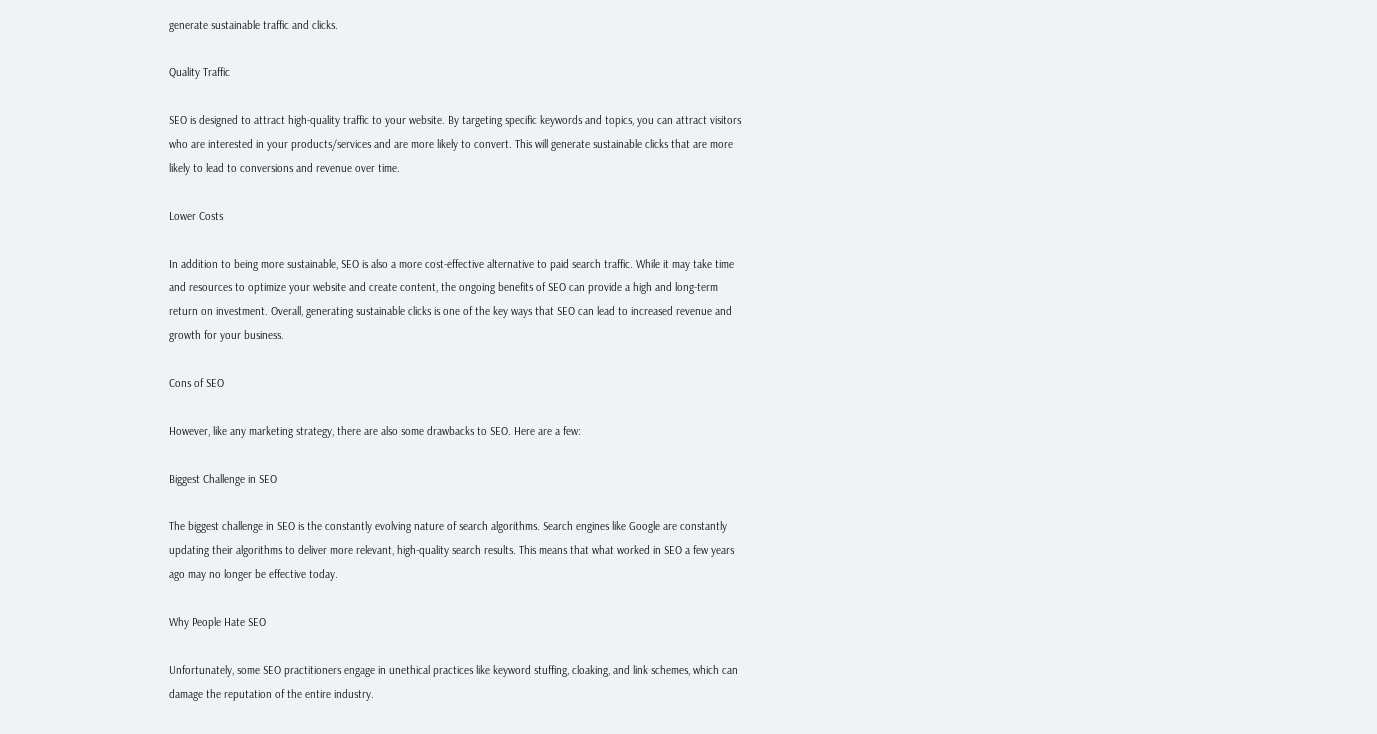generate sustainable traffic and clicks.

Quality Traffic

SEO is designed to attract high-quality traffic to your website. By targeting specific keywords and topics, you can attract visitors who are interested in your products/services and are more likely to convert. This will generate sustainable clicks that are more likely to lead to conversions and revenue over time.

Lower Costs

In addition to being more sustainable, SEO is also a more cost-effective alternative to paid search traffic. While it may take time and resources to optimize your website and create content, the ongoing benefits of SEO can provide a high and long-term return on investment. Overall, generating sustainable clicks is one of the key ways that SEO can lead to increased revenue and growth for your business.

Cons of SEO

However, like any marketing strategy, there are also some drawbacks to SEO. Here are a few:

Biggest Challenge in SEO

The biggest challenge in SEO is the constantly evolving nature of search algorithms. Search engines like Google are constantly updating their algorithms to deliver more relevant, high-quality search results. This means that what worked in SEO a few years ago may no longer be effective today.

Why People Hate SEO

Unfortunately, some SEO practitioners engage in unethical practices like keyword stuffing, cloaking, and link schemes, which can damage the reputation of the entire industry.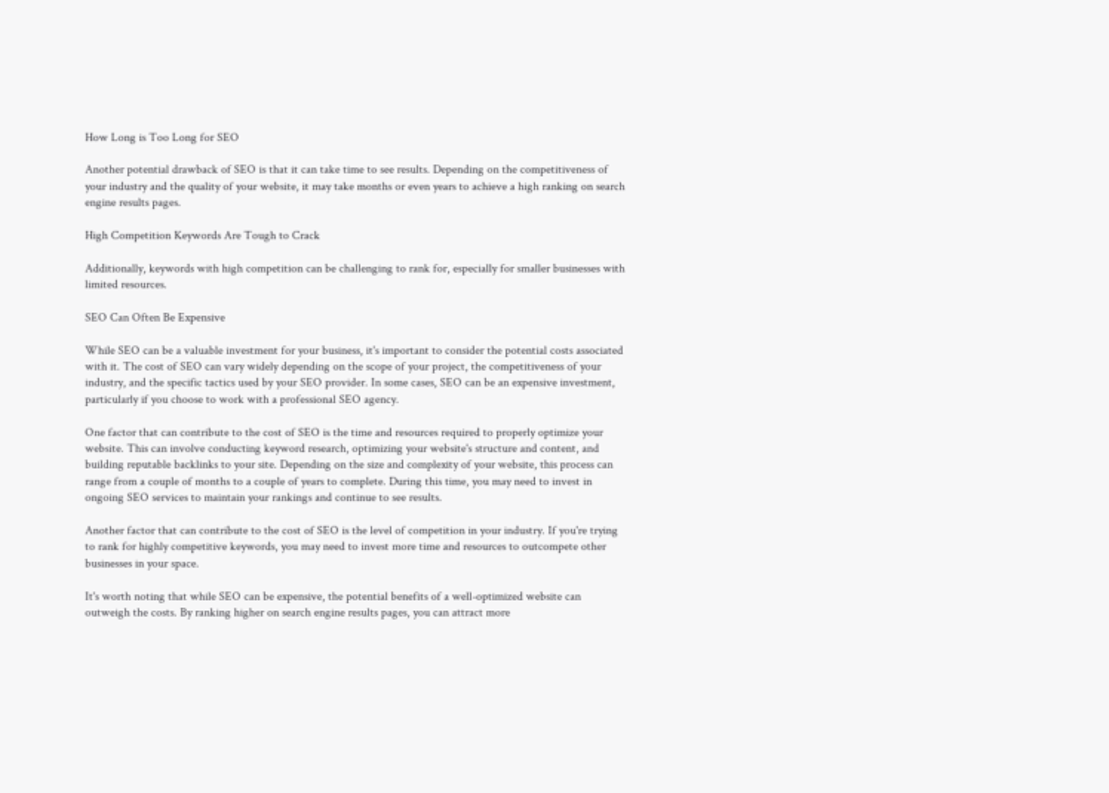How Long is Too Long for SEO

Another potential drawback of SEO is that it can take time to see results. Depending on the competitiveness of your industry and the quality of your website, it may take months or even years to achieve a high ranking on search engine results pages.

High Competition Keywords Are Tough to Crack

Additionally, keywords with high competition can be challenging to rank for, especially for smaller businesses with limited resources.

SEO Can Often Be Expensive

While SEO can be a valuable investment for your business, it's important to consider the potential costs associated with it. The cost of SEO can vary widely depending on the scope of your project, the competitiveness of your industry, and the specific tactics used by your SEO provider. In some cases, SEO can be an expensive investment, particularly if you choose to work with a professional SEO agency.

One factor that can contribute to the cost of SEO is the time and resources required to properly optimize your website. This can involve conducting keyword research, optimizing your website's structure and content, and building reputable backlinks to your site. Depending on the size and complexity of your website, this process can range from a couple of months to a couple of years to complete. During this time, you may need to invest in ongoing SEO services to maintain your rankings and continue to see results.

Another factor that can contribute to the cost of SEO is the level of competition in your industry. If you're trying to rank for highly competitive keywords, you may need to invest more time and resources to outcompete other businesses in your space.

It's worth noting that while SEO can be expensive, the potential benefits of a well-optimized website can outweigh the costs. By ranking higher on search engine results pages, you can attract more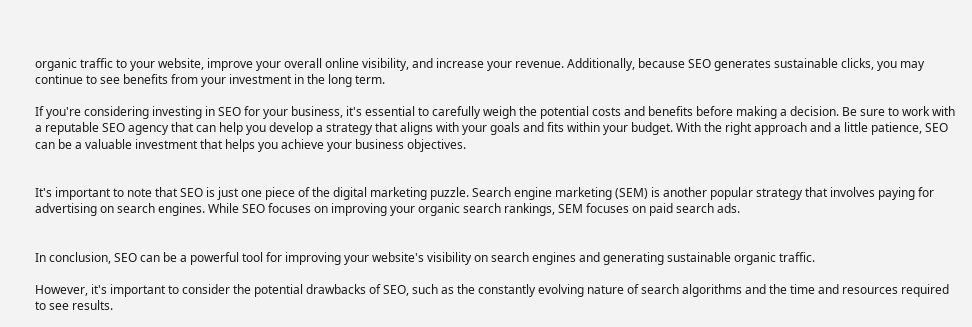organic traffic to your website, improve your overall online visibility, and increase your revenue. Additionally, because SEO generates sustainable clicks, you may continue to see benefits from your investment in the long term.

If you're considering investing in SEO for your business, it's essential to carefully weigh the potential costs and benefits before making a decision. Be sure to work with a reputable SEO agency that can help you develop a strategy that aligns with your goals and fits within your budget. With the right approach and a little patience, SEO can be a valuable investment that helps you achieve your business objectives.


It's important to note that SEO is just one piece of the digital marketing puzzle. Search engine marketing (SEM) is another popular strategy that involves paying for advertising on search engines. While SEO focuses on improving your organic search rankings, SEM focuses on paid search ads.


In conclusion, SEO can be a powerful tool for improving your website's visibility on search engines and generating sustainable organic traffic.

However, it's important to consider the potential drawbacks of SEO, such as the constantly evolving nature of search algorithms and the time and resources required to see results.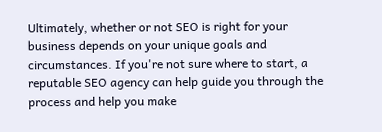Ultimately, whether or not SEO is right for your business depends on your unique goals and circumstances. If you're not sure where to start, a reputable SEO agency can help guide you through the process and help you make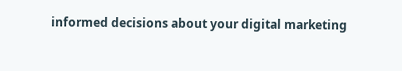informed decisions about your digital marketing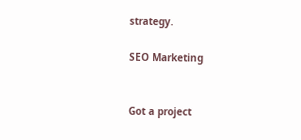strategy.

SEO Marketing


Got a project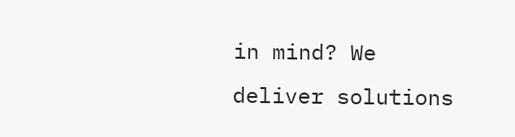in mind? We deliver solutions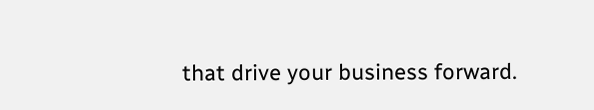that drive your business forward.